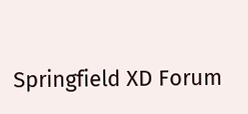Springfield XD Forum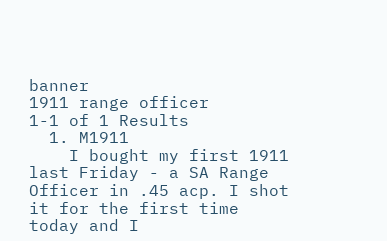banner
1911 range officer
1-1 of 1 Results
  1. M1911
    I bought my first 1911 last Friday - a SA Range Officer in .45 acp. I shot it for the first time today and I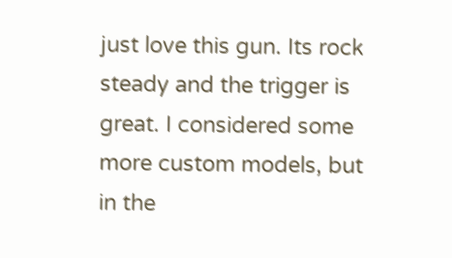just love this gun. Its rock steady and the trigger is great. I considered some more custom models, but in the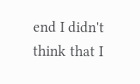end I didn't think that I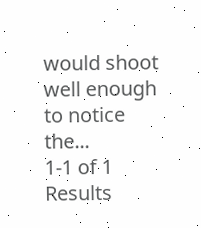would shoot well enough to notice the...
1-1 of 1 Results